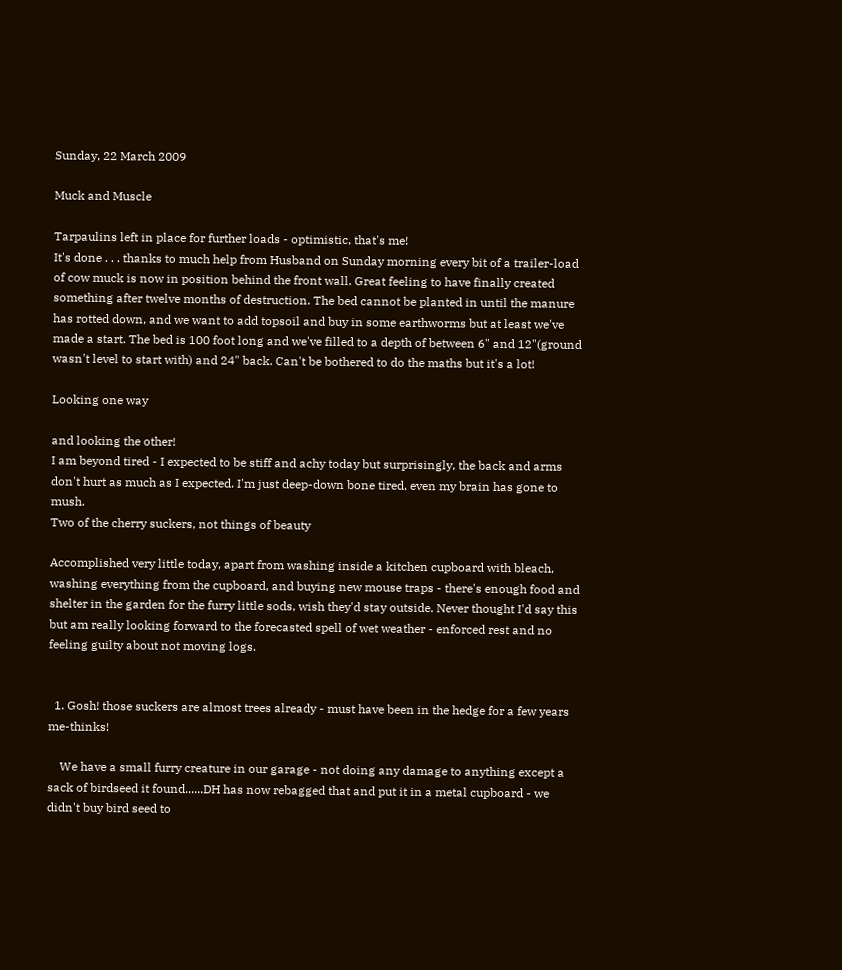Sunday, 22 March 2009

Muck and Muscle

Tarpaulins left in place for further loads - optimistic, that's me!
It's done . . . thanks to much help from Husband on Sunday morning every bit of a trailer-load of cow muck is now in position behind the front wall. Great feeling to have finally created something after twelve months of destruction. The bed cannot be planted in until the manure has rotted down, and we want to add topsoil and buy in some earthworms but at least we've made a start. The bed is 100 foot long and we've filled to a depth of between 6" and 12"(ground wasn't level to start with) and 24" back. Can't be bothered to do the maths but it's a lot!

Looking one way

and looking the other!
I am beyond tired - I expected to be stiff and achy today but surprisingly, the back and arms don't hurt as much as I expected. I'm just deep-down bone tired, even my brain has gone to mush.
Two of the cherry suckers, not things of beauty

Accomplished very little today, apart from washing inside a kitchen cupboard with bleach, washing everything from the cupboard, and buying new mouse traps - there's enough food and shelter in the garden for the furry little sods, wish they'd stay outside. Never thought I'd say this but am really looking forward to the forecasted spell of wet weather - enforced rest and no feeling guilty about not moving logs.


  1. Gosh! those suckers are almost trees already - must have been in the hedge for a few years me-thinks!

    We have a small furry creature in our garage - not doing any damage to anything except a sack of birdseed it found......DH has now rebagged that and put it in a metal cupboard - we didn't buy bird seed to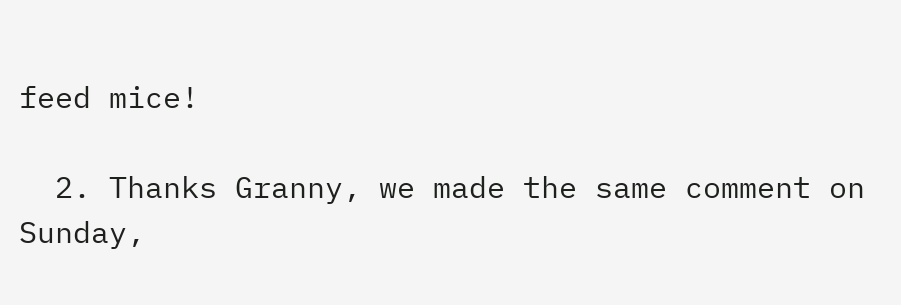feed mice!

  2. Thanks Granny, we made the same comment on Sunday,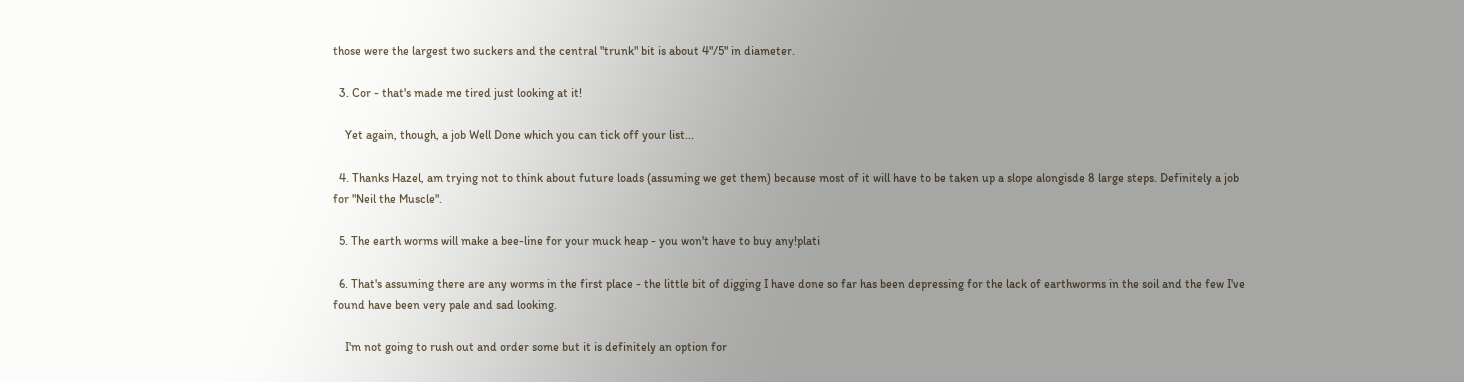those were the largest two suckers and the central "trunk" bit is about 4"/5" in diameter.

  3. Cor - that's made me tired just looking at it!

    Yet again, though, a job Well Done which you can tick off your list...

  4. Thanks Hazel, am trying not to think about future loads (assuming we get them) because most of it will have to be taken up a slope alongisde 8 large steps. Definitely a job for "Neil the Muscle".

  5. The earth worms will make a bee-line for your muck heap - you won't have to buy any!plati

  6. That's assuming there are any worms in the first place - the little bit of digging I have done so far has been depressing for the lack of earthworms in the soil and the few I've found have been very pale and sad looking.

    I'm not going to rush out and order some but it is definitely an option for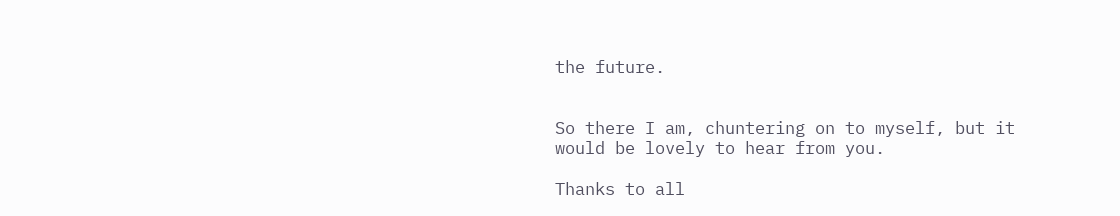the future.


So there I am, chuntering on to myself, but it would be lovely to hear from you.

Thanks to all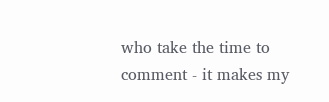who take the time to comment - it makes my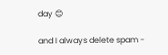day 😊

and I always delete spam -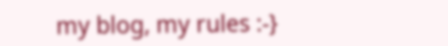my blog, my rules :-}